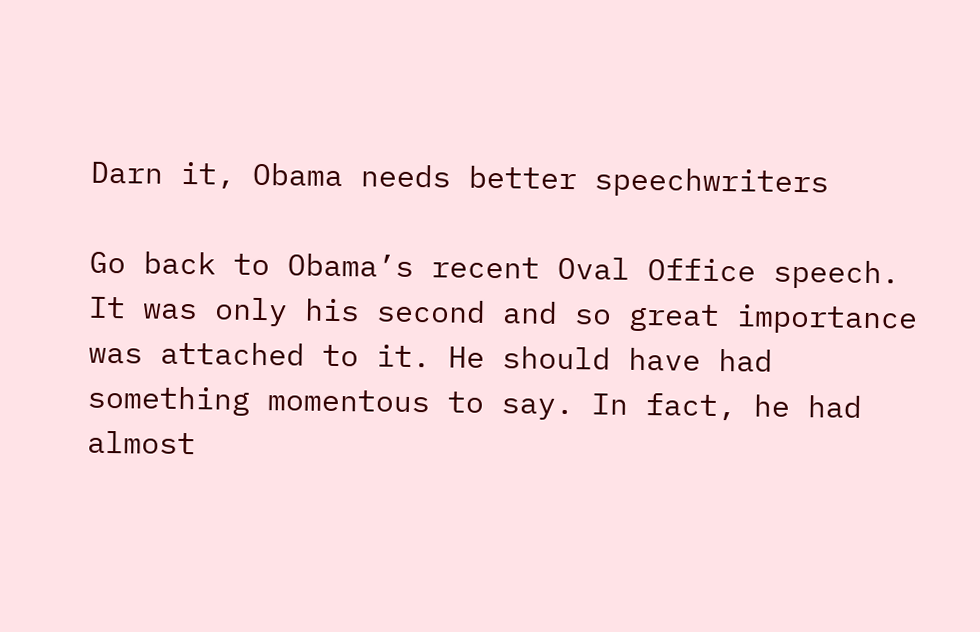Darn it, Obama needs better speechwriters

Go back to Obama’s recent Oval Office speech. It was only his second and so great importance was attached to it. He should have had something momentous to say. In fact, he had almost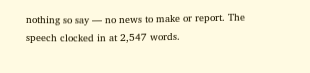nothing so say — no news to make or report. The speech clocked in at 2,547 words.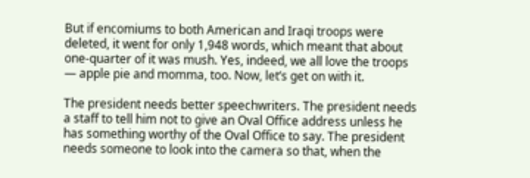But if encomiums to both American and Iraqi troops were deleted, it went for only 1,948 words, which meant that about one-quarter of it was mush. Yes, indeed, we all love the troops — apple pie and momma, too. Now, let’s get on with it.

The president needs better speechwriters. The president needs a staff to tell him not to give an Oval Office address unless he has something worthy of the Oval Office to say. The president needs someone to look into the camera so that, when the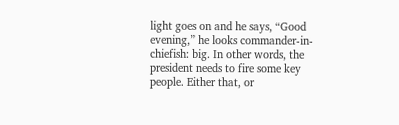light goes on and he says, “Good evening,” he looks commander-in-chiefish: big. In other words, the president needs to fire some key people. Either that, or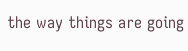the way things are going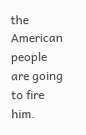the American people are going to fire him.